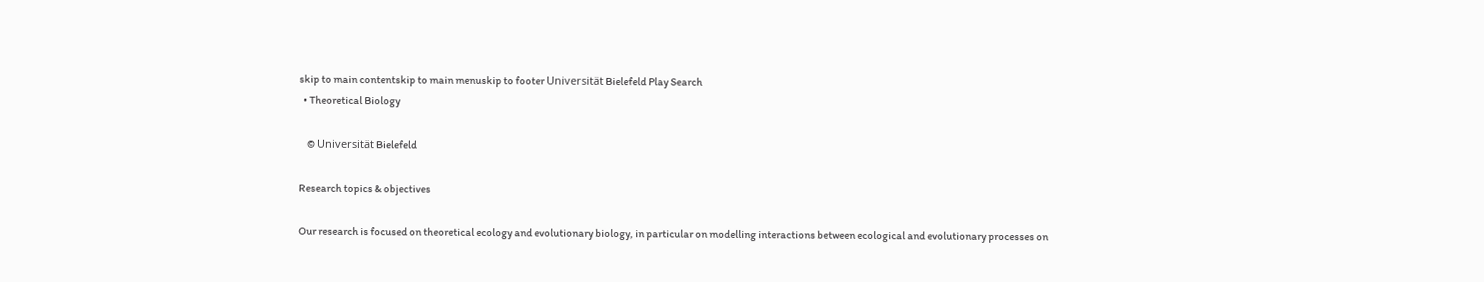skip to main contentskip to main menuskip to footer Universität Bielefeld Play Search
  • Theoretical Biology

    © Universität Bielefeld

Research topics & objectives

Our research is focused on theoretical ecology and evolutionary biology, in particular on modelling interactions between ecological and evolutionary processes on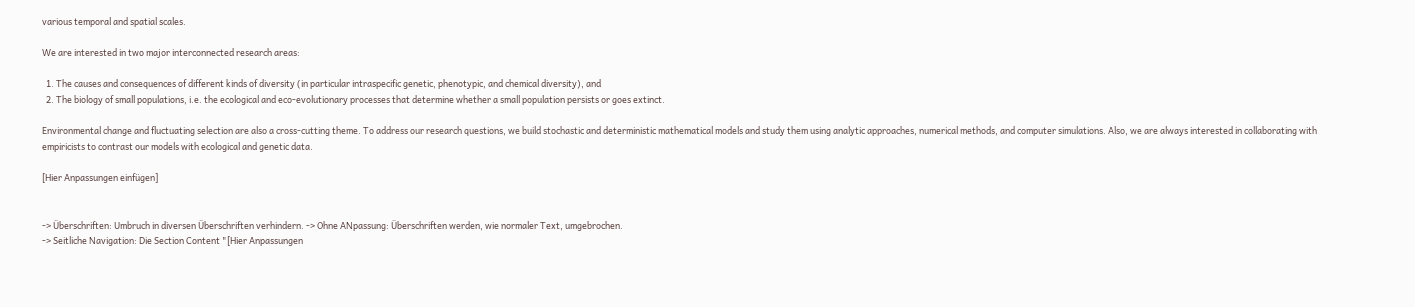various temporal and spatial scales.

We are interested in two major interconnected research areas:

  1. The causes and consequences of different kinds of diversity (in particular intraspecific genetic, phenotypic, and chemical diversity), and
  2. The biology of small populations, i.e. the ecological and eco-evolutionary processes that determine whether a small population persists or goes extinct.

Environmental change and fluctuating selection are also a cross-cutting theme. To address our research questions, we build stochastic and deterministic mathematical models and study them using analytic approaches, numerical methods, and computer simulations. Also, we are always interested in collaborating with empiricists to contrast our models with ecological and genetic data.

[Hier Anpassungen einfügen]


-> Überschriften: Umbruch in diversen Überschriften verhindern. -> Ohne ANpassung: Überschriften werden, wie normaler Text, umgebrochen.
-> Seitliche Navigation: Die Section Content "[Hier Anpassungen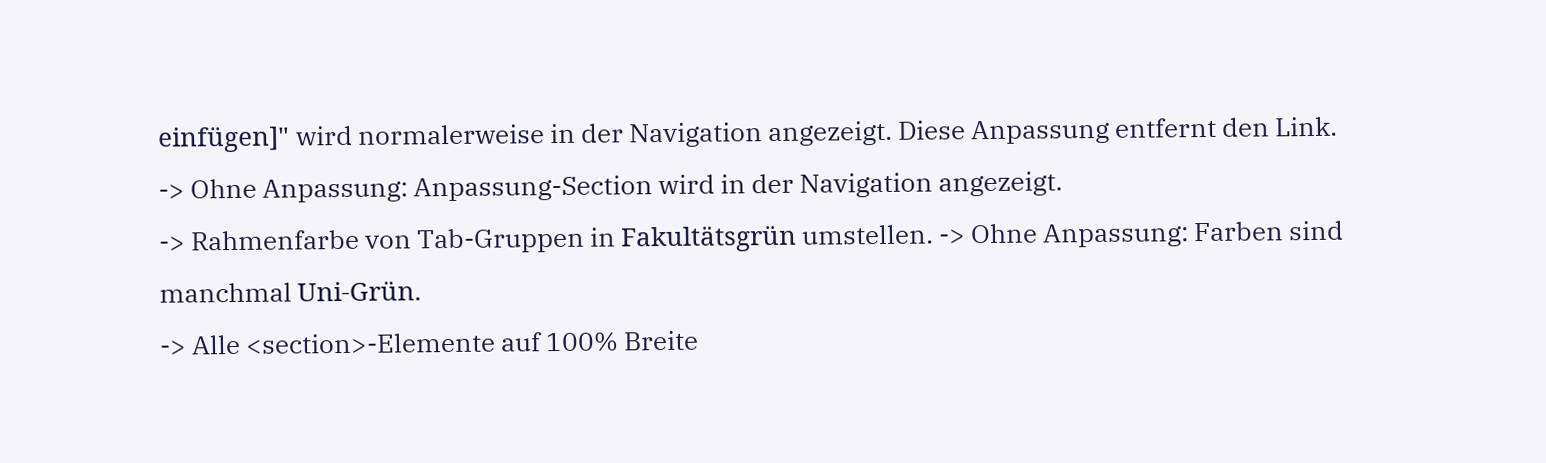einfügen]" wird normalerweise in der Navigation angezeigt. Diese Anpassung entfernt den Link. -> Ohne Anpassung: Anpassung-Section wird in der Navigation angezeigt.
-> Rahmenfarbe von Tab-Gruppen in Fakultätsgrün umstellen. -> Ohne Anpassung: Farben sind manchmal Uni-Grün.
-> Alle <section>-Elemente auf 100% Breite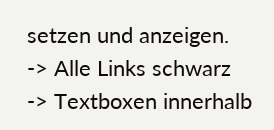setzen und anzeigen.
-> Alle Links schwarz
-> Textboxen innerhalb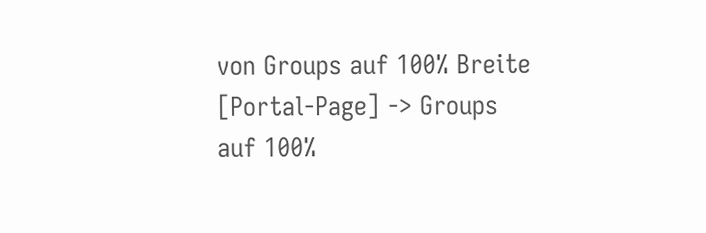von Groups auf 100% Breite [Portal-Page] -> Groups auf 100%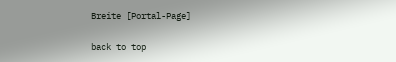Breite [Portal-Page]

back to top